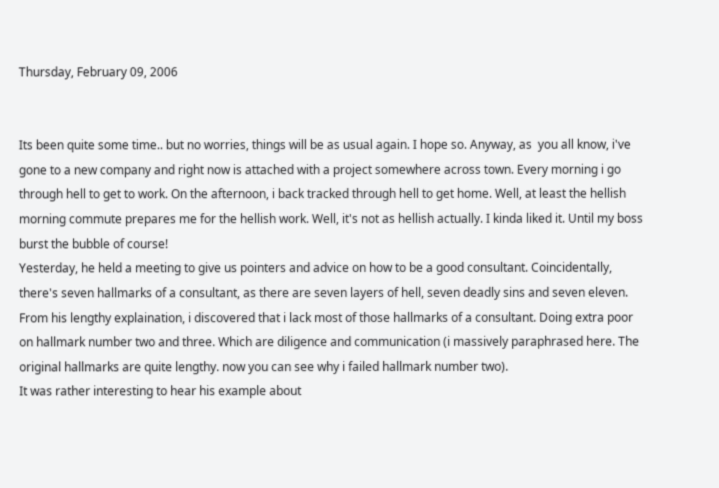Thursday, February 09, 2006


Its been quite some time.. but no worries, things will be as usual again. I hope so. Anyway, as  you all know, i've gone to a new company and right now is attached with a project somewhere across town. Every morning i go through hell to get to work. On the afternoon, i back tracked through hell to get home. Well, at least the hellish morning commute prepares me for the hellish work. Well, it's not as hellish actually. I kinda liked it. Until my boss burst the bubble of course!
Yesterday, he held a meeting to give us pointers and advice on how to be a good consultant. Coincidentally, there's seven hallmarks of a consultant, as there are seven layers of hell, seven deadly sins and seven eleven.
From his lengthy explaination, i discovered that i lack most of those hallmarks of a consultant. Doing extra poor on hallmark number two and three. Which are diligence and communication (i massively paraphrased here. The original hallmarks are quite lengthy. now you can see why i failed hallmark number two).
It was rather interesting to hear his example about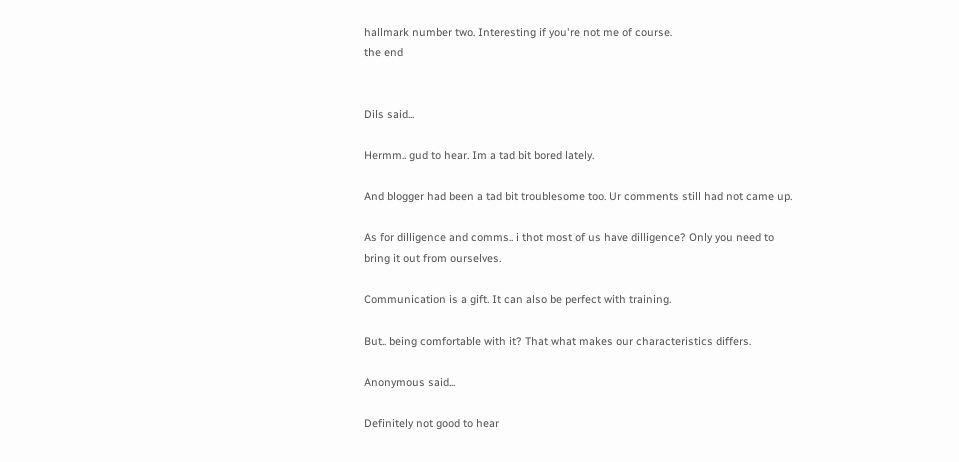hallmark number two. Interesting if you're not me of course.
the end


Dils said...

Hermm.. gud to hear. Im a tad bit bored lately.

And blogger had been a tad bit troublesome too. Ur comments still had not came up.

As for dilligence and comms.. i thot most of us have dilligence? Only you need to bring it out from ourselves.

Communication is a gift. It can also be perfect with training.

But.. being comfortable with it? That what makes our characteristics differs.

Anonymous said...

Definitely not good to hear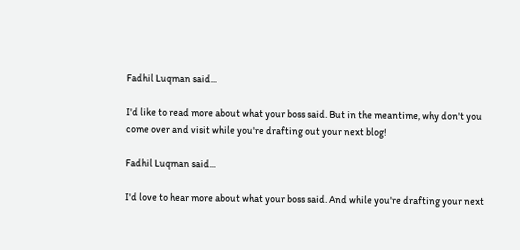Fadhil Luqman said...

I'd like to read more about what your boss said. But in the meantime, why don't you come over and visit while you're drafting out your next blog!

Fadhil Luqman said...

I'd love to hear more about what your boss said. And while you're drafting your next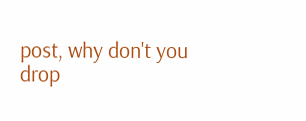post, why don't you drop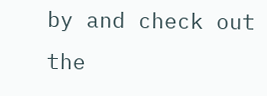by and check out the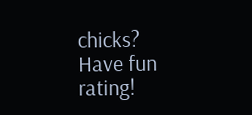chicks? Have fun rating!